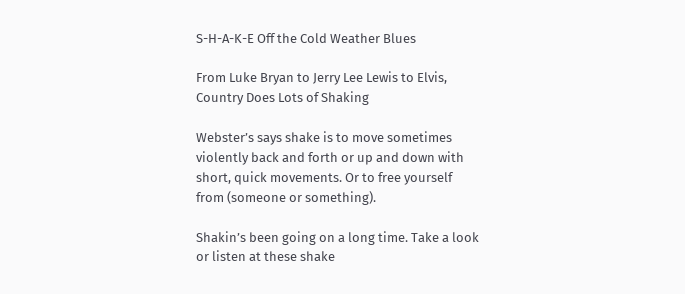S-H-A-K-E Off the Cold Weather Blues

From Luke Bryan to Jerry Lee Lewis to Elvis, Country Does Lots of Shaking

Webster’s says shake is to move sometimes violently back and forth or up and down with short, quick movements. Or to free yourself from (someone or something).

Shakin’s been going on a long time. Take a look or listen at these shake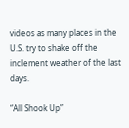videos as many places in the U.S. try to shake off the inclement weather of the last days.

“All Shook Up”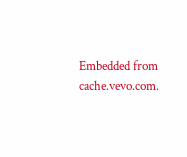Embedded from cache.vevo.com.